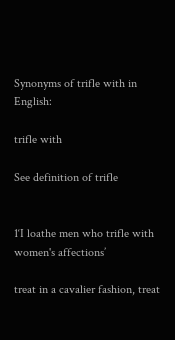Synonyms of trifle with in English:

trifle with

See definition of trifle


1‘I loathe men who trifle with women's affections’

treat in a cavalier fashion, treat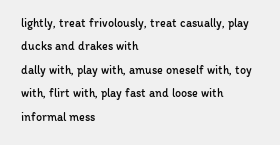lightly, treat frivolously, treat casually, play ducks and drakes with
dally with, play with, amuse oneself with, toy with, flirt with, play fast and loose with
informal mess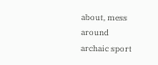about, mess around
archaic sport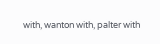with, wanton with, palter with